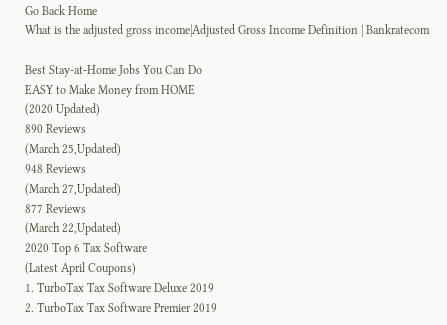Go Back Home
What is the adjusted gross income|Adjusted Gross Income Definition | Bankratecom

Best Stay-at-Home Jobs You Can Do
EASY to Make Money from HOME
(2020 Updated)
890 Reviews
(March 25,Updated)
948 Reviews
(March 27,Updated)
877 Reviews
(March 22,Updated)
2020 Top 6 Tax Software
(Latest April Coupons)
1. TurboTax Tax Software Deluxe 2019
2. TurboTax Tax Software Premier 2019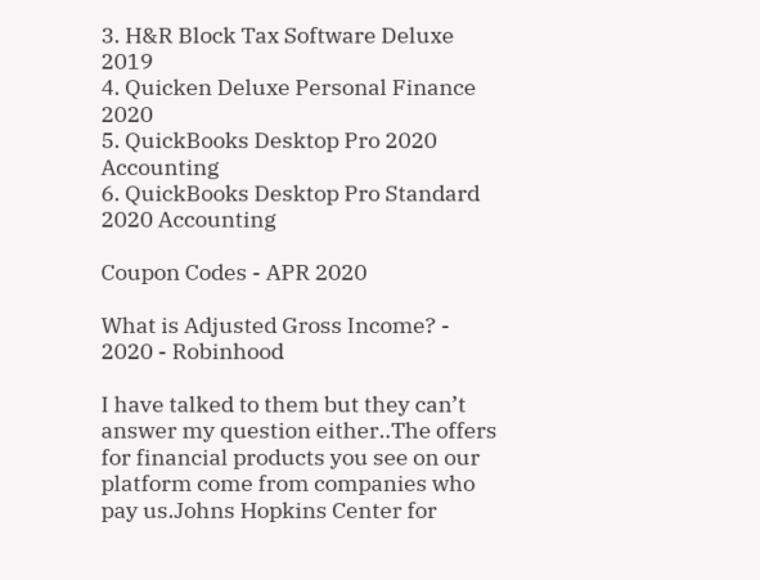3. H&R Block Tax Software Deluxe 2019
4. Quicken Deluxe Personal Finance 2020
5. QuickBooks Desktop Pro 2020 Accounting
6. QuickBooks Desktop Pro Standard 2020 Accounting

Coupon Codes - APR 2020

What is Adjusted Gross Income? - 2020 - Robinhood

I have talked to them but they can’t answer my question either..The offers for financial products you see on our platform come from companies who pay us.Johns Hopkins Center for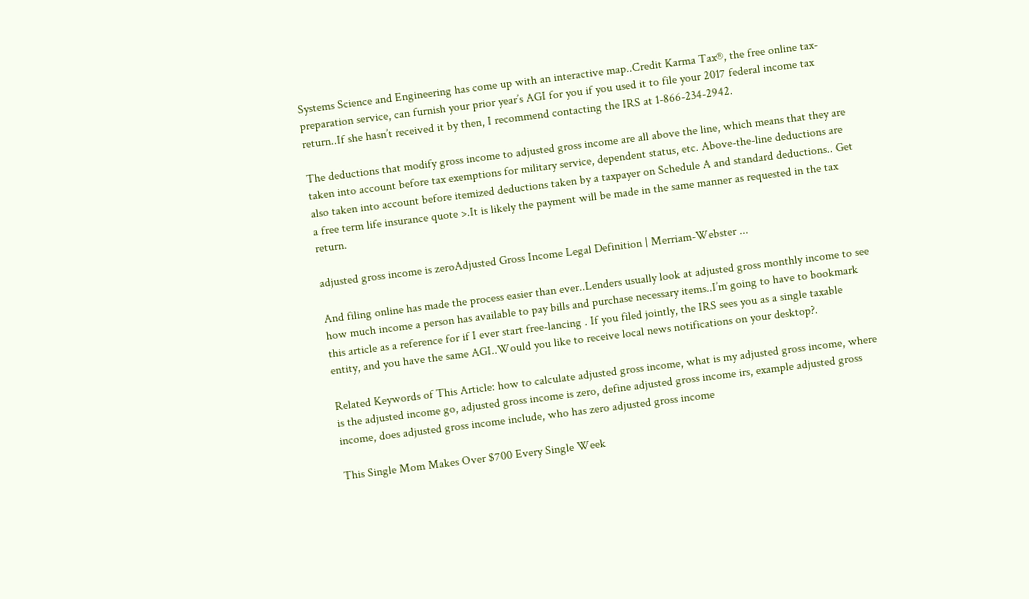Systems Science and Engineering has come up with an interactive map..Credit Karma Tax®, the free online tax-preparation service, can furnish your prior year’s AGI for you if you used it to file your 2017 federal income tax return..If she hasn’t received it by then, I recommend contacting the IRS at 1-866-234-2942.

The deductions that modify gross income to adjusted gross income are all above the line, which means that they are taken into account before tax exemptions for military service, dependent status, etc. Above-the-line deductions are also taken into account before itemized deductions taken by a taxpayer on Schedule A and standard deductions.. Get a free term life insurance quote >.It is likely the payment will be made in the same manner as requested in the tax return.

adjusted gross income is zeroAdjusted Gross Income Legal Definition | Merriam-Webster ...

And filing online has made the process easier than ever..Lenders usually look at adjusted gross monthly income to see how much income a person has available to pay bills and purchase necessary items..I’m going to have to bookmark this article as a reference for if I ever start free-lancing . If you filed jointly, the IRS sees you as a single taxable entity, and you have the same AGI..Would you like to receive local news notifications on your desktop?.

Related Keywords of This Article: how to calculate adjusted gross income, what is my adjusted gross income, where is the adjusted income go, adjusted gross income is zero, define adjusted gross income irs, example adjusted gross income, does adjusted gross income include, who has zero adjusted gross income

This Single Mom Makes Over $700 Every Single Week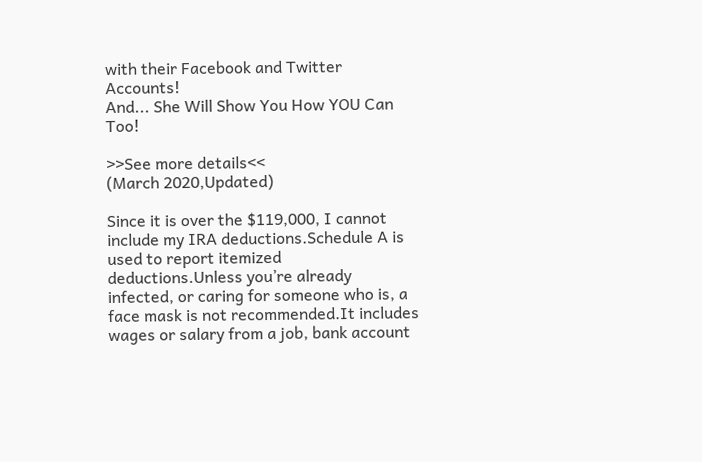with their Facebook and Twitter Accounts!
And... She Will Show You How YOU Can Too!

>>See more details<<
(March 2020,Updated)

Since it is over the $119,000, I cannot include my IRA deductions.Schedule A is used to report itemized deductions.Unless you’re already infected, or caring for someone who is, a face mask is not recommended.It includes wages or salary from a job, bank account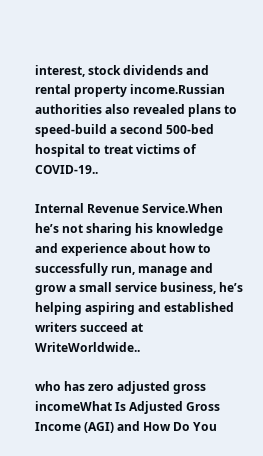interest, stock dividends and rental property income.Russian authorities also revealed plans to speed-build a second 500-bed hospital to treat victims of COVID-19..

Internal Revenue Service.When he’s not sharing his knowledge and experience about how to successfully run, manage and grow a small service business, he’s helping aspiring and established writers succeed at WriteWorldwide..

who has zero adjusted gross incomeWhat Is Adjusted Gross Income (AGI) and How Do You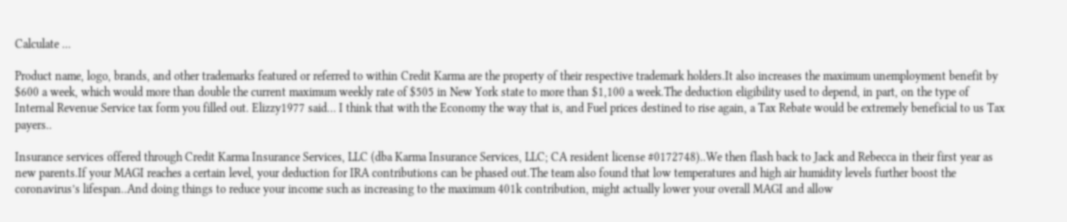Calculate ...

Product name, logo, brands, and other trademarks featured or referred to within Credit Karma are the property of their respective trademark holders.It also increases the maximum unemployment benefit by $600 a week, which would more than double the current maximum weekly rate of $505 in New York state to more than $1,100 a week.The deduction eligibility used to depend, in part, on the type of Internal Revenue Service tax form you filled out. Elizzy1977 said… I think that with the Economy the way that is, and Fuel prices destined to rise again, a Tax Rebate would be extremely beneficial to us Tax payers..

Insurance services offered through Credit Karma Insurance Services, LLC (dba Karma Insurance Services, LLC; CA resident license #0172748)..We then flash back to Jack and Rebecca in their first year as new parents.If your MAGI reaches a certain level, your deduction for IRA contributions can be phased out.The team also found that low temperatures and high air humidity levels further boost the coronavirus’s lifespan..And doing things to reduce your income such as increasing to the maximum 401k contribution, might actually lower your overall MAGI and allow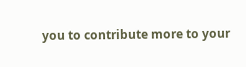you to contribute more to your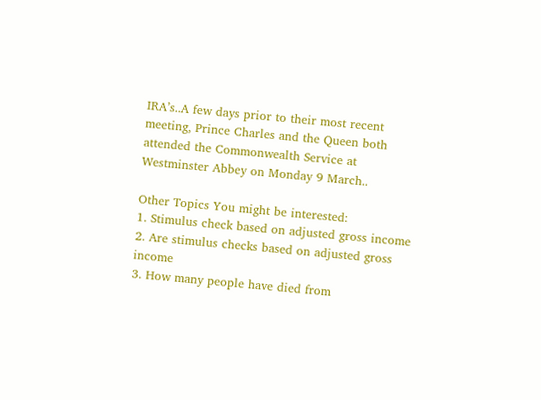IRA’s..A few days prior to their most recent meeting, Prince Charles and the Queen both attended the Commonwealth Service at Westminster Abbey on Monday 9 March..

Other Topics You might be interested:
1. Stimulus check based on adjusted gross income
2. Are stimulus checks based on adjusted gross income
3. How many people have died from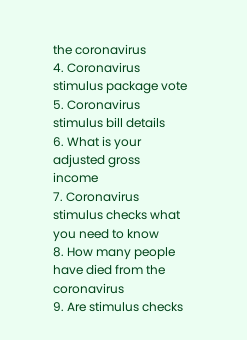the coronavirus
4. Coronavirus stimulus package vote
5. Coronavirus stimulus bill details
6. What is your adjusted gross income
7. Coronavirus stimulus checks what you need to know
8. How many people have died from the coronavirus
9. Are stimulus checks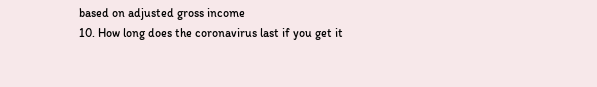based on adjusted gross income
10. How long does the coronavirus last if you get it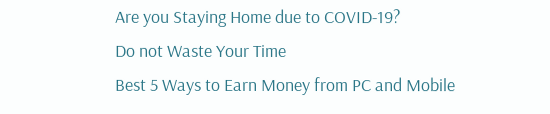Are you Staying Home due to COVID-19?
Do not Waste Your Time
Best 5 Ways to Earn Money from PC and Mobile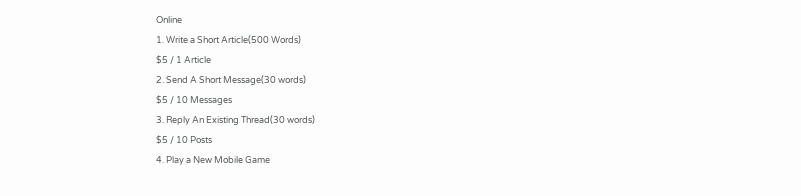Online
1. Write a Short Article(500 Words)
$5 / 1 Article
2. Send A Short Message(30 words)
$5 / 10 Messages
3. Reply An Existing Thread(30 words)
$5 / 10 Posts
4. Play a New Mobile Game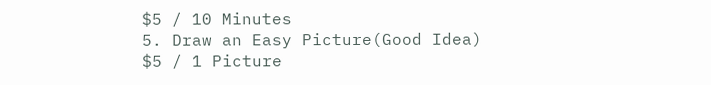$5 / 10 Minutes
5. Draw an Easy Picture(Good Idea)
$5 / 1 Picture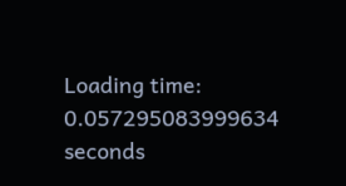Loading time: 0.057295083999634 seconds